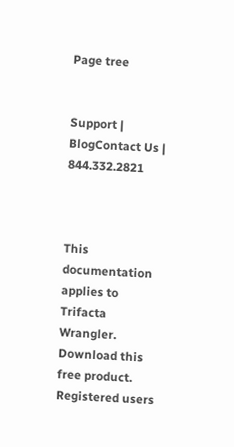Page tree


Support | BlogContact Us | 844.332.2821



This documentation applies to Trifacta Wrangler. Download this free product.
Registered users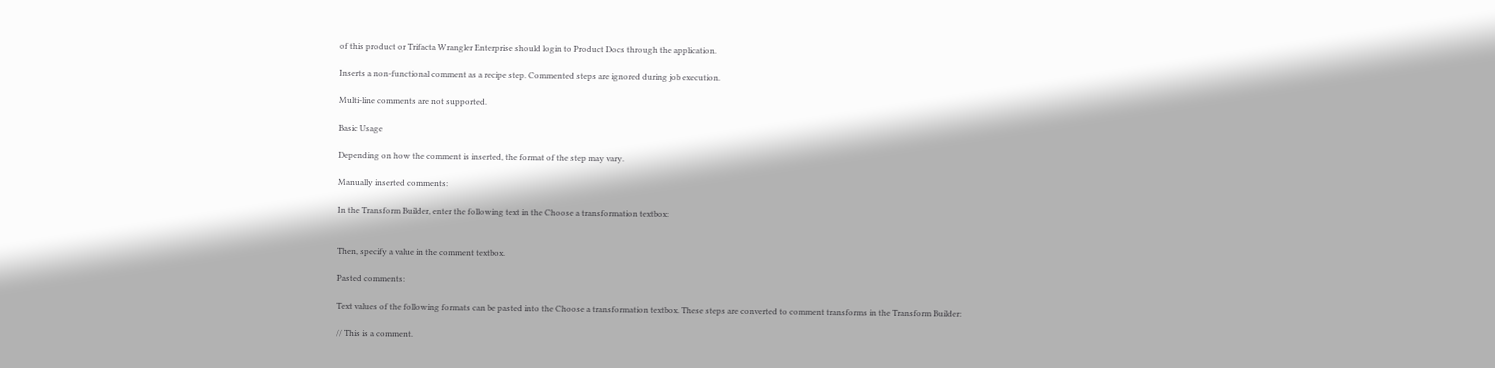of this product or Trifacta Wrangler Enterprise should login to Product Docs through the application.

Inserts a non-functional comment as a recipe step. Commented steps are ignored during job execution.

Multi-line comments are not supported.

Basic Usage

Depending on how the comment is inserted, the format of the step may vary.

Manually inserted comments:

In the Transform Builder, enter the following text in the Choose a transformation textbox:


Then, specify a value in the comment textbox.

Pasted comments:

Text values of the following formats can be pasted into the Choose a transformation textbox. These steps are converted to comment transforms in the Transform Builder:

// This is a comment.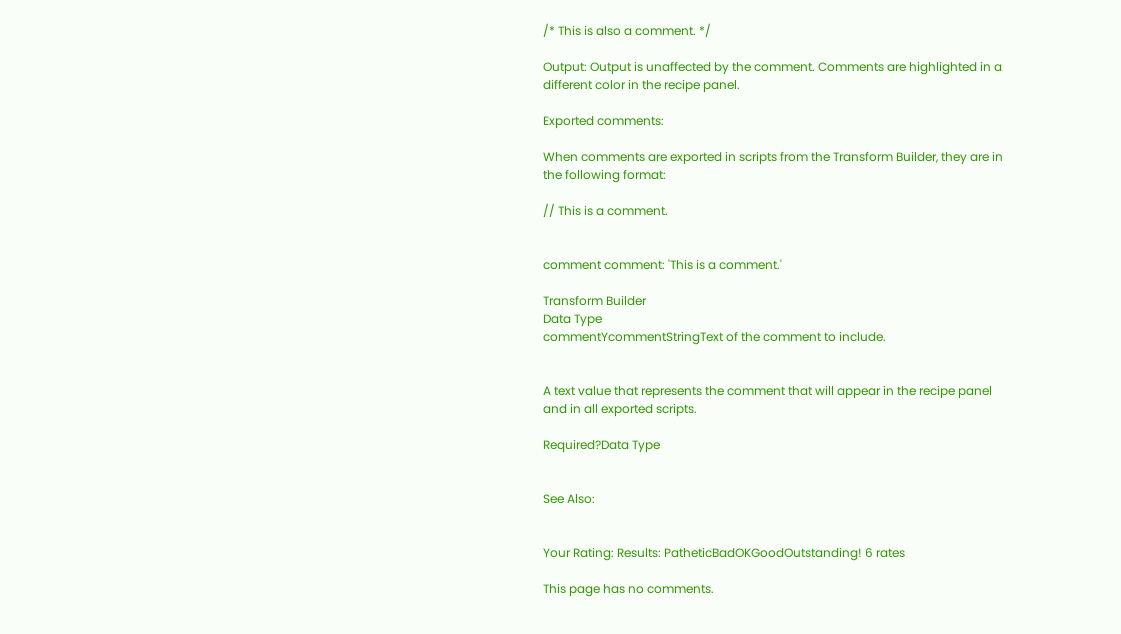/* This is also a comment. */

Output: Output is unaffected by the comment. Comments are highlighted in a different color in the recipe panel.

Exported comments:

When comments are exported in scripts from the Transform Builder, they are in the following format:

// This is a comment.


comment comment: 'This is a comment.'

Transform Builder
Data Type
commentYcommentStringText of the comment to include.


A text value that represents the comment that will appear in the recipe panel and in all exported scripts.

Required?Data Type


See Also:


Your Rating: Results: PatheticBadOKGoodOutstanding! 6 rates

This page has no comments.